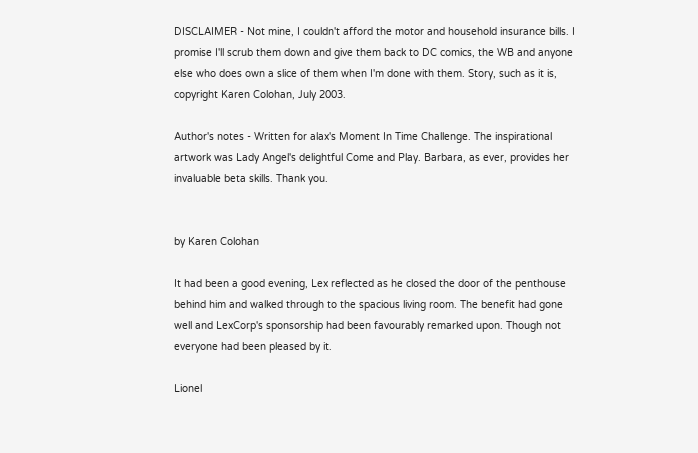DISCLAIMER - Not mine, I couldn't afford the motor and household insurance bills. I promise I'll scrub them down and give them back to DC comics, the WB and anyone else who does own a slice of them when I'm done with them. Story, such as it is, copyright Karen Colohan, July 2003.

Author's notes - Written for alax's Moment In Time Challenge. The inspirational artwork was Lady Angel's delightful Come and Play. Barbara, as ever, provides her invaluable beta skills. Thank you.


by Karen Colohan

It had been a good evening, Lex reflected as he closed the door of the penthouse behind him and walked through to the spacious living room. The benefit had gone well and LexCorp's sponsorship had been favourably remarked upon. Though not everyone had been pleased by it.

Lionel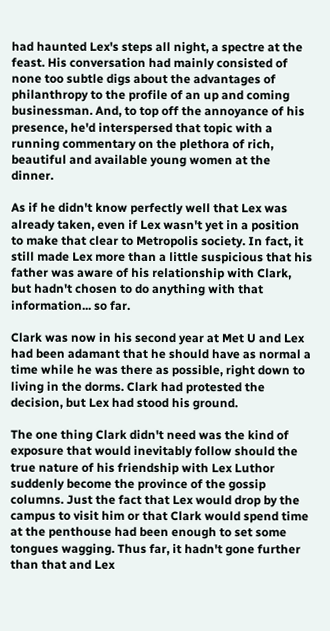had haunted Lex's steps all night, a spectre at the feast. His conversation had mainly consisted of none too subtle digs about the advantages of philanthropy to the profile of an up and coming businessman. And, to top off the annoyance of his presence, he'd interspersed that topic with a running commentary on the plethora of rich, beautiful and available young women at the dinner.

As if he didn't know perfectly well that Lex was already taken, even if Lex wasn't yet in a position to make that clear to Metropolis society. In fact, it still made Lex more than a little suspicious that his father was aware of his relationship with Clark, but hadn't chosen to do anything with that information... so far.

Clark was now in his second year at Met U and Lex had been adamant that he should have as normal a time while he was there as possible, right down to living in the dorms. Clark had protested the decision, but Lex had stood his ground.

The one thing Clark didn't need was the kind of exposure that would inevitably follow should the true nature of his friendship with Lex Luthor suddenly become the province of the gossip columns. Just the fact that Lex would drop by the campus to visit him or that Clark would spend time at the penthouse had been enough to set some tongues wagging. Thus far, it hadn't gone further than that and Lex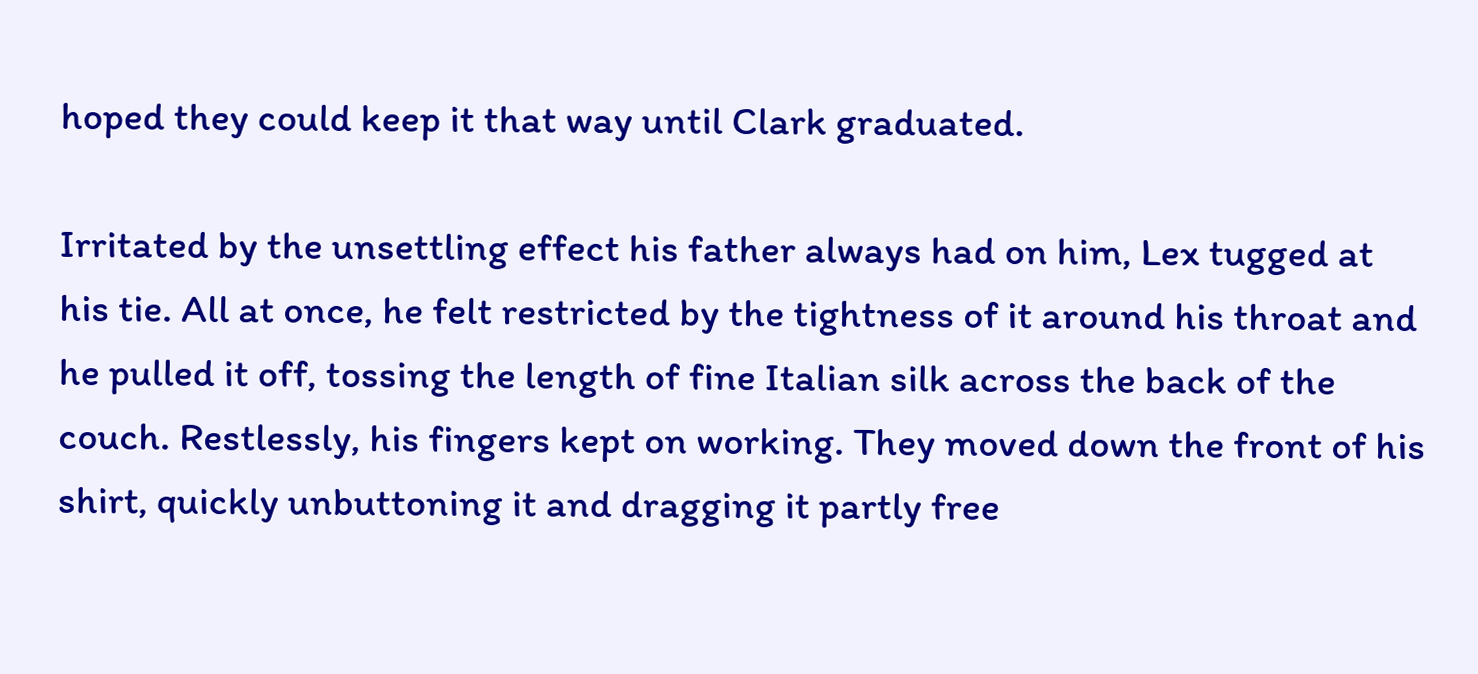hoped they could keep it that way until Clark graduated.

Irritated by the unsettling effect his father always had on him, Lex tugged at his tie. All at once, he felt restricted by the tightness of it around his throat and he pulled it off, tossing the length of fine Italian silk across the back of the couch. Restlessly, his fingers kept on working. They moved down the front of his shirt, quickly unbuttoning it and dragging it partly free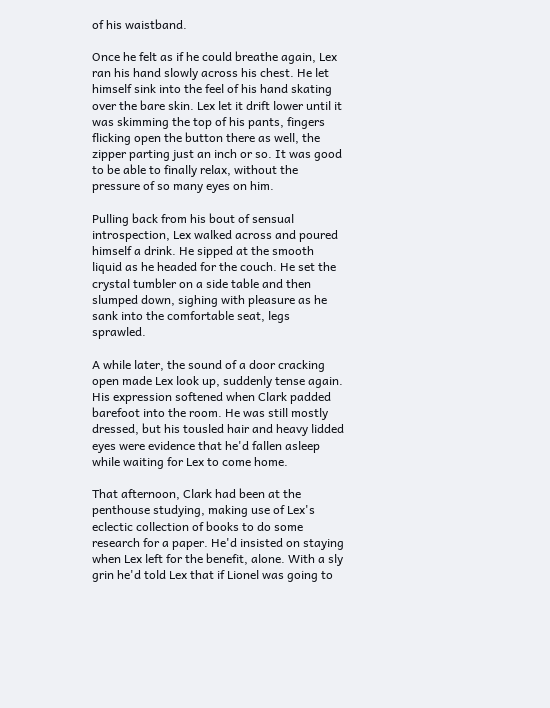of his waistband.

Once he felt as if he could breathe again, Lex ran his hand slowly across his chest. He let himself sink into the feel of his hand skating over the bare skin. Lex let it drift lower until it was skimming the top of his pants, fingers flicking open the button there as well, the zipper parting just an inch or so. It was good to be able to finally relax, without the pressure of so many eyes on him.

Pulling back from his bout of sensual introspection, Lex walked across and poured himself a drink. He sipped at the smooth liquid as he headed for the couch. He set the crystal tumbler on a side table and then slumped down, sighing with pleasure as he sank into the comfortable seat, legs sprawled.

A while later, the sound of a door cracking open made Lex look up, suddenly tense again. His expression softened when Clark padded barefoot into the room. He was still mostly dressed, but his tousled hair and heavy lidded eyes were evidence that he'd fallen asleep while waiting for Lex to come home.

That afternoon, Clark had been at the penthouse studying, making use of Lex's eclectic collection of books to do some research for a paper. He'd insisted on staying when Lex left for the benefit, alone. With a sly grin he'd told Lex that if Lionel was going to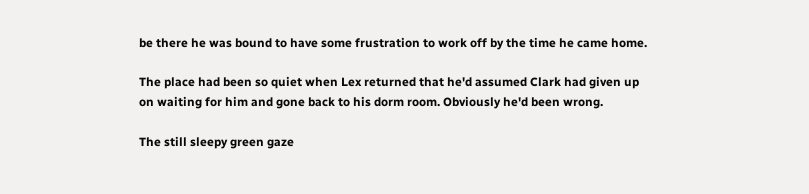be there he was bound to have some frustration to work off by the time he came home.

The place had been so quiet when Lex returned that he'd assumed Clark had given up on waiting for him and gone back to his dorm room. Obviously he'd been wrong.

The still sleepy green gaze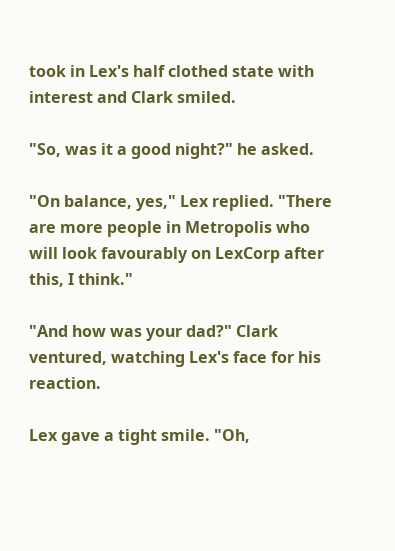took in Lex's half clothed state with interest and Clark smiled.

"So, was it a good night?" he asked.

"On balance, yes," Lex replied. "There are more people in Metropolis who will look favourably on LexCorp after this, I think."

"And how was your dad?" Clark ventured, watching Lex's face for his reaction.

Lex gave a tight smile. "Oh,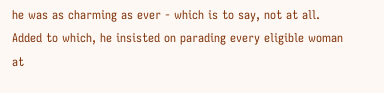he was as charming as ever - which is to say, not at all. Added to which, he insisted on parading every eligible woman at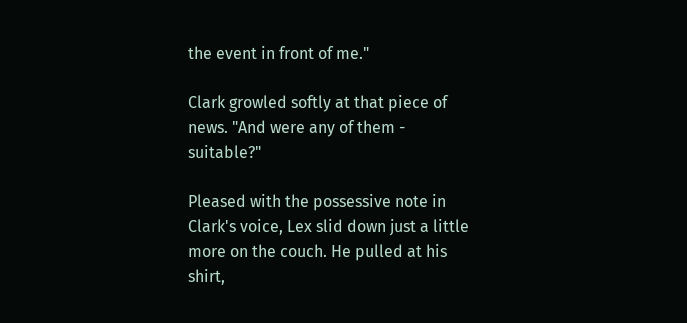the event in front of me."

Clark growled softly at that piece of news. "And were any of them - suitable?"

Pleased with the possessive note in Clark's voice, Lex slid down just a little more on the couch. He pulled at his shirt,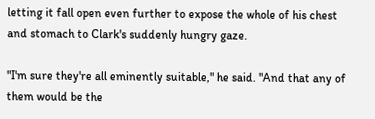letting it fall open even further to expose the whole of his chest and stomach to Clark's suddenly hungry gaze.

"I'm sure they're all eminently suitable," he said. "And that any of them would be the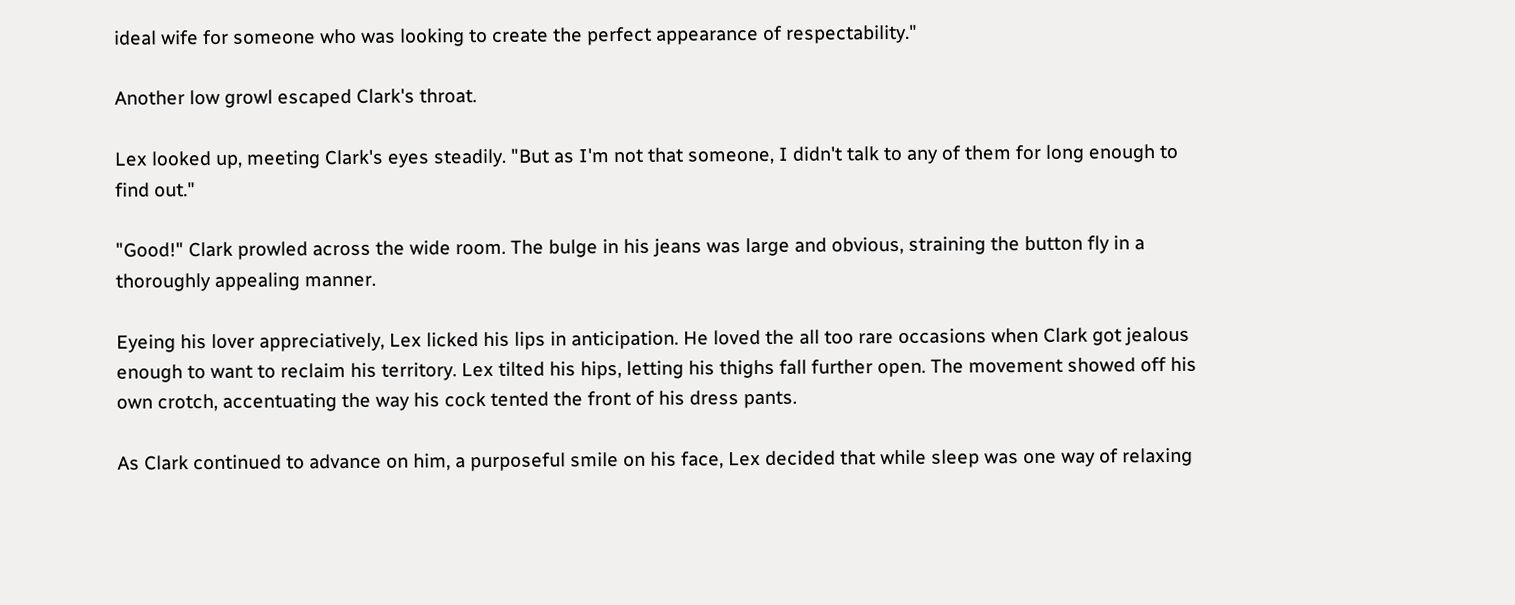ideal wife for someone who was looking to create the perfect appearance of respectability."

Another low growl escaped Clark's throat.

Lex looked up, meeting Clark's eyes steadily. "But as I'm not that someone, I didn't talk to any of them for long enough to find out."

"Good!" Clark prowled across the wide room. The bulge in his jeans was large and obvious, straining the button fly in a thoroughly appealing manner.

Eyeing his lover appreciatively, Lex licked his lips in anticipation. He loved the all too rare occasions when Clark got jealous enough to want to reclaim his territory. Lex tilted his hips, letting his thighs fall further open. The movement showed off his own crotch, accentuating the way his cock tented the front of his dress pants.

As Clark continued to advance on him, a purposeful smile on his face, Lex decided that while sleep was one way of relaxing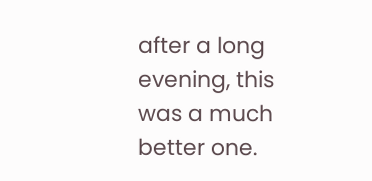after a long evening, this was a much better one.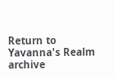Return to Yavanna's Realm archive